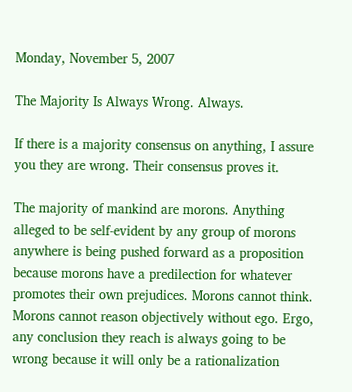Monday, November 5, 2007

The Majority Is Always Wrong. Always.

If there is a majority consensus on anything, I assure you they are wrong. Their consensus proves it.

The majority of mankind are morons. Anything alleged to be self-evident by any group of morons anywhere is being pushed forward as a proposition because morons have a predilection for whatever promotes their own prejudices. Morons cannot think. Morons cannot reason objectively without ego. Ergo, any conclusion they reach is always going to be wrong because it will only be a rationalization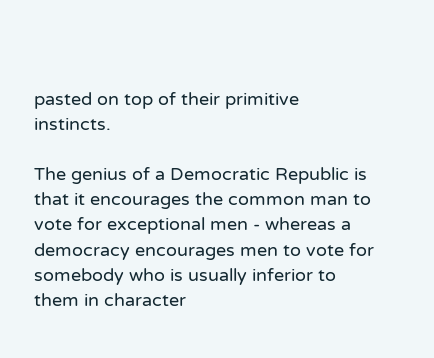pasted on top of their primitive instincts.

The genius of a Democratic Republic is that it encourages the common man to vote for exceptional men - whereas a democracy encourages men to vote for somebody who is usually inferior to them in character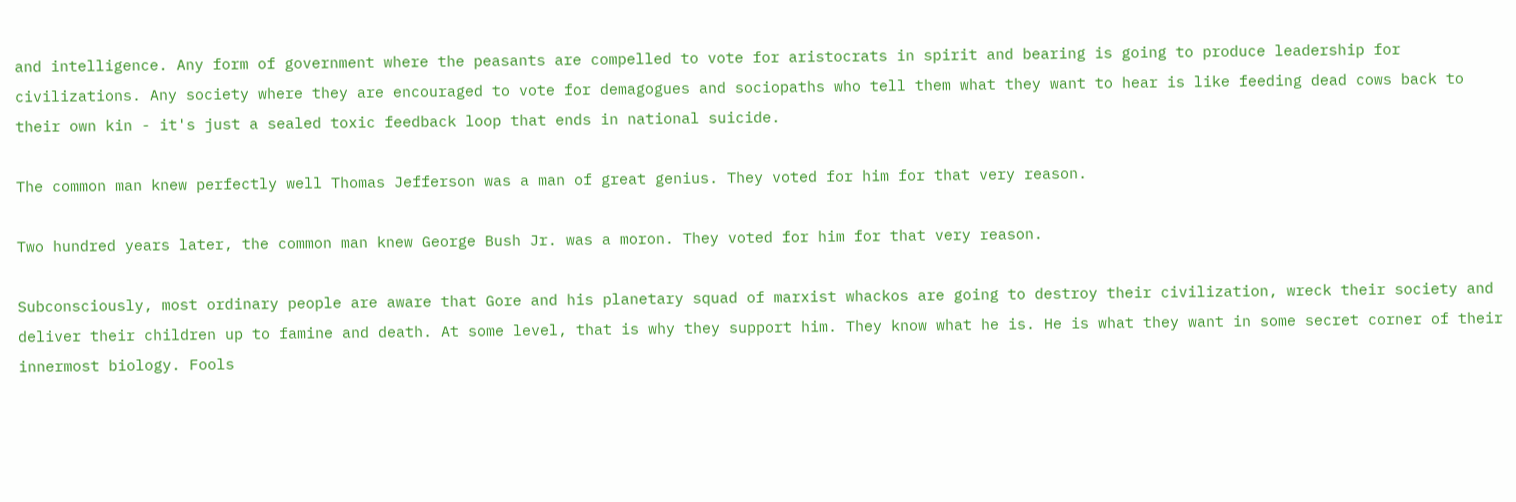and intelligence. Any form of government where the peasants are compelled to vote for aristocrats in spirit and bearing is going to produce leadership for civilizations. Any society where they are encouraged to vote for demagogues and sociopaths who tell them what they want to hear is like feeding dead cows back to their own kin - it's just a sealed toxic feedback loop that ends in national suicide.

The common man knew perfectly well Thomas Jefferson was a man of great genius. They voted for him for that very reason.

Two hundred years later, the common man knew George Bush Jr. was a moron. They voted for him for that very reason.

Subconsciously, most ordinary people are aware that Gore and his planetary squad of marxist whackos are going to destroy their civilization, wreck their society and deliver their children up to famine and death. At some level, that is why they support him. They know what he is. He is what they want in some secret corner of their innermost biology. Fools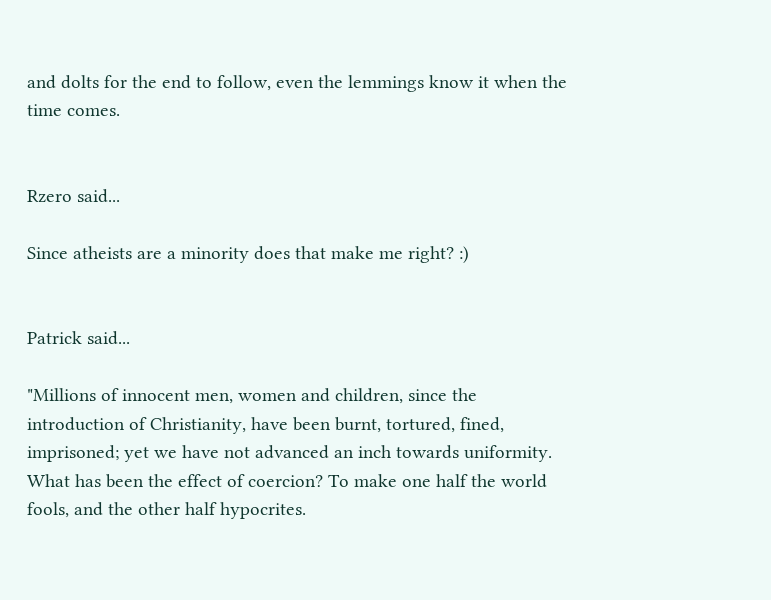and dolts for the end to follow, even the lemmings know it when the time comes.


Rzero said...

Since atheists are a minority does that make me right? :)


Patrick said...

"Millions of innocent men, women and children, since the introduction of Christianity, have been burnt, tortured, fined, imprisoned; yet we have not advanced an inch towards uniformity. What has been the effect of coercion? To make one half the world fools, and the other half hypocrites.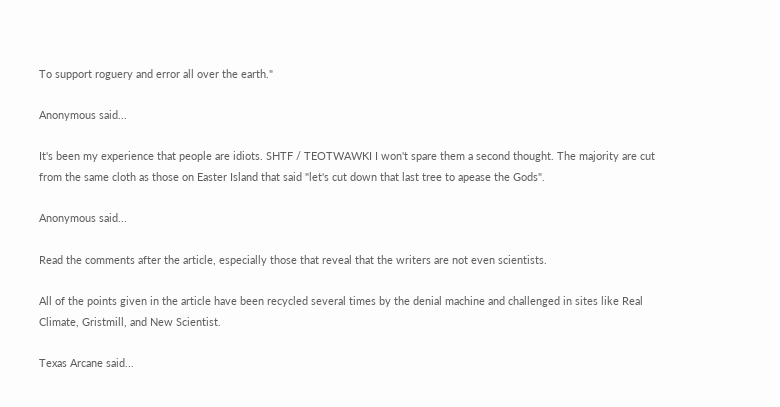To support roguery and error all over the earth."

Anonymous said...

It's been my experience that people are idiots. SHTF / TEOTWAWKI I won't spare them a second thought. The majority are cut from the same cloth as those on Easter Island that said "let's cut down that last tree to apease the Gods".

Anonymous said...

Read the comments after the article, especially those that reveal that the writers are not even scientists.

All of the points given in the article have been recycled several times by the denial machine and challenged in sites like Real Climate, Gristmill, and New Scientist.

Texas Arcane said...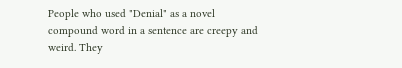People who used "Denial" as a novel compound word in a sentence are creepy and weird. They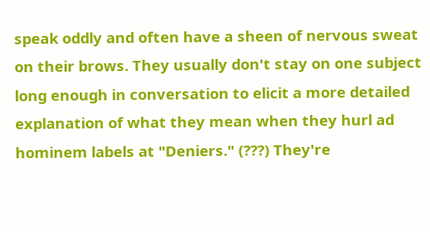speak oddly and often have a sheen of nervous sweat on their brows. They usually don't stay on one subject long enough in conversation to elicit a more detailed explanation of what they mean when they hurl ad hominem labels at "Deniers." (???) They're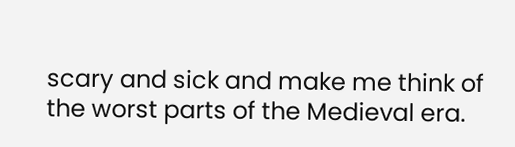scary and sick and make me think of the worst parts of the Medieval era.